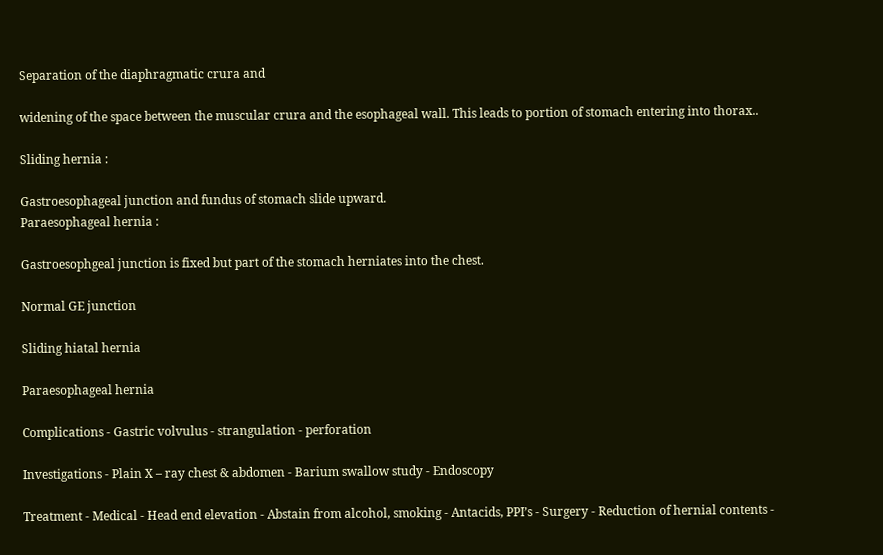Separation of the diaphragmatic crura and

widening of the space between the muscular crura and the esophageal wall. This leads to portion of stomach entering into thorax..

Sliding hernia :

Gastroesophageal junction and fundus of stomach slide upward.
Paraesophageal hernia :

Gastroesophgeal junction is fixed but part of the stomach herniates into the chest.

Normal GE junction

Sliding hiatal hernia

Paraesophageal hernia

Complications - Gastric volvulus - strangulation - perforation

Investigations - Plain X – ray chest & abdomen - Barium swallow study - Endoscopy

Treatment - Medical - Head end elevation - Abstain from alcohol, smoking - Antacids, PPI’s - Surgery - Reduction of hernial contents -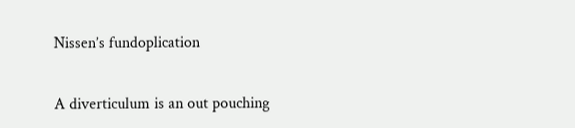Nissen’s fundoplication

A diverticulum is an out pouching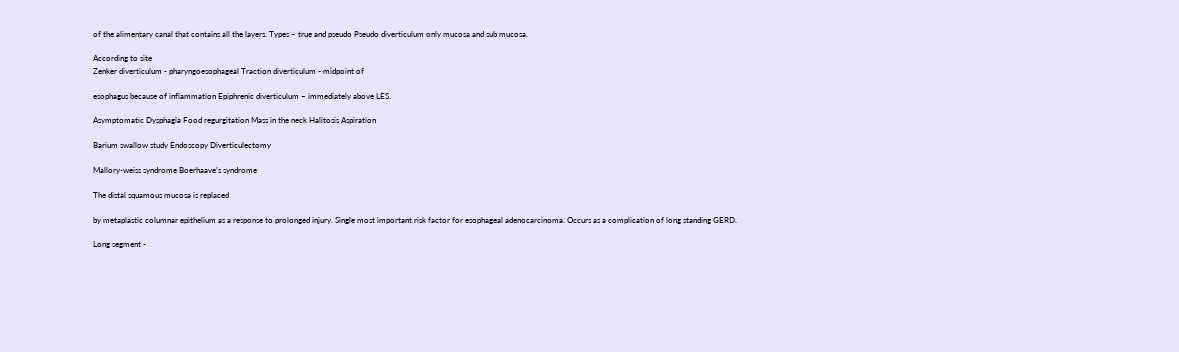of the alimentary canal that contains all the layers. Types – true and pseudo Pseudo diverticulum only mucosa and sub mucosa.

According to site
Zenker diverticulum - pharyngoesophageal Traction diverticulum - midpoint of

esophagus because of inflammation Epiphrenic diverticulum – immediately above LES.

Asymptomatic Dysphagia Food regurgitation Mass in the neck Halitosis Aspiration

Barium swallow study Endoscopy Diverticulectomy

Mallory-weiss syndrome Boerhaave’s syndrome

The distal squamous mucosa is replaced

by metaplastic columnar epithelium as a response to prolonged injury. Single most important risk factor for esophageal adenocarcinoma. Occurs as a complication of long standing GERD.

Long segment -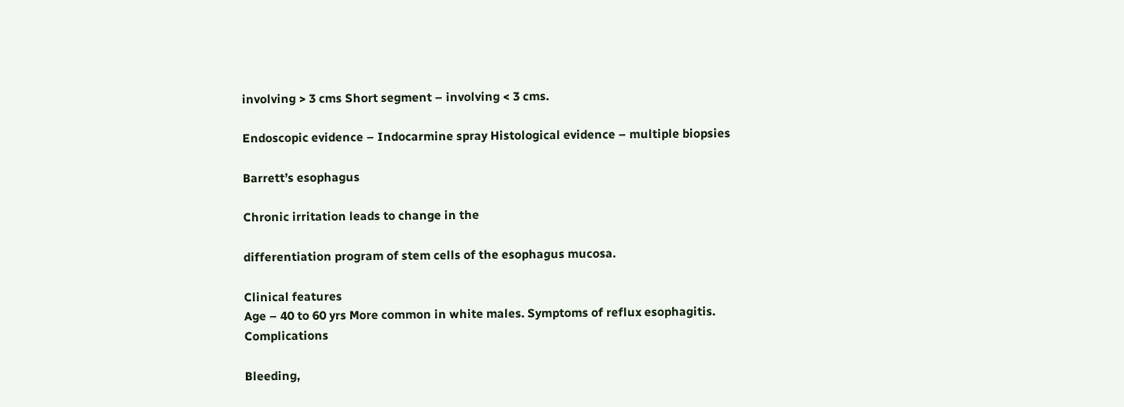involving > 3 cms Short segment – involving < 3 cms.

Endoscopic evidence – Indocarmine spray Histological evidence – multiple biopsies

Barrett’s esophagus

Chronic irritation leads to change in the

differentiation program of stem cells of the esophagus mucosa.

Clinical features
Age – 40 to 60 yrs More common in white males. Symptoms of reflux esophagitis. Complications

Bleeding,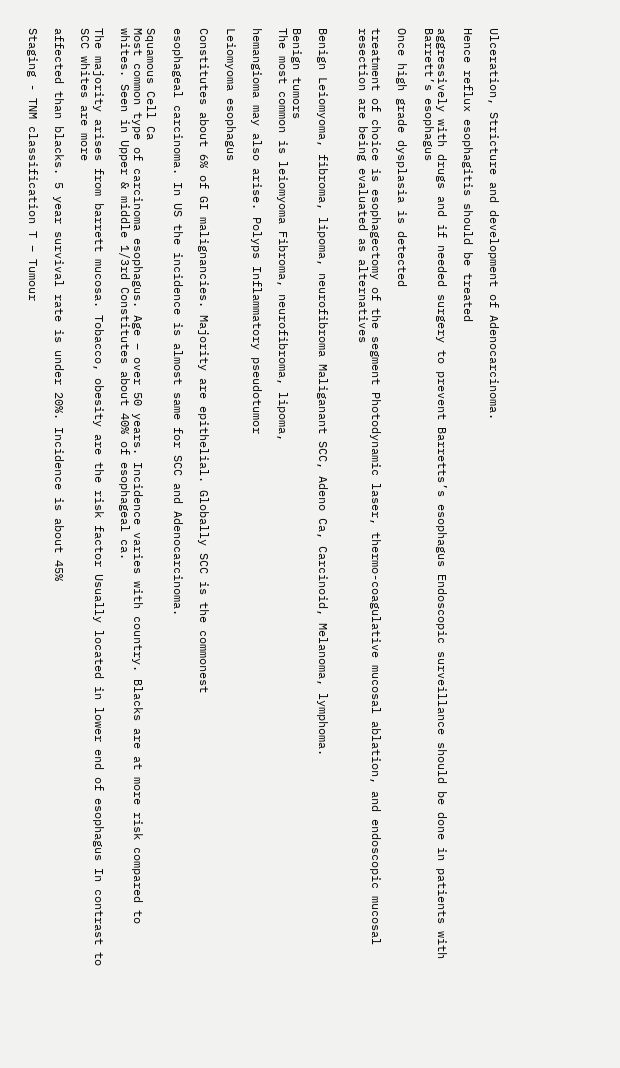Ulceration, Stricture and development of Adenocarcinoma.

Hence reflux esophagitis should be treated

aggressively with drugs and if needed surgery to prevent Barretts’s esophagus Endoscopic surveillance should be done in patients with Barrett’s esophagus

Once high grade dysplasia is detected

treatment of choice is esophagectomy of the segment Photodynamic laser, thermo-coagulative mucosal ablation, and endoscopic mucosal resection are being evaluated as alternatives


Benign Leiomyoma, fibroma, lipoma, neurofibroma Maliganant SCC, Adeno Ca, Carcinoid, Melanoma, lymphoma.

Benign tumors
The most common is leiomyoma Fibroma, neurofibroma, lipoma,

hemangioma may also arise. Polyps Inflammatory pseudotumor

Leiomyoma esophagus

Constitutes about 6% of GI malignancies. Majority are epithelial. Globally SCC is the commonest

esophageal carcinoma. In US the incidence is almost same for SCC and Adenocarcinoma.

Squamous Cell Ca
Most common type of carcinoma esophagus. Age – over 50 years. Incidence varies with country. Blacks are at more risk compared to whites. Seen in Upper & middle 1/3rd Constitutes about 40% of esophageal ca.

The majority arises from barrett mucosa. Tobacco, obesity are the risk factor Usually located in lower end of esophagus In contrast to SCC whites are more

affected than blacks. 5 year survival rate is under 20%. Incidence is about 45%

Staging - TNM classification T – Tumour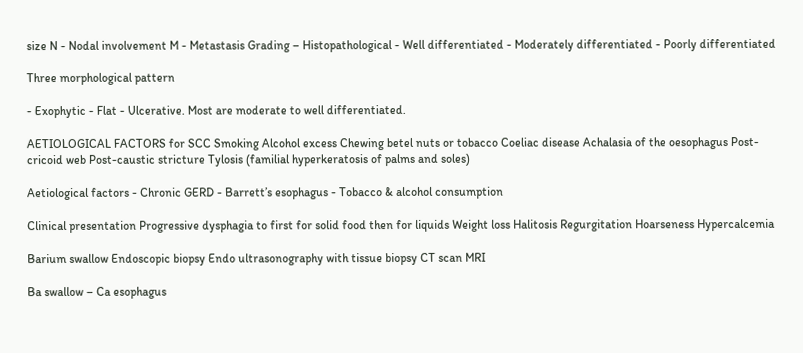size N - Nodal involvement M - Metastasis Grading – Histopathological - Well differentiated - Moderately differentiated - Poorly differentiated

Three morphological pattern

- Exophytic - Flat - Ulcerative. Most are moderate to well differentiated.

AETIOLOGICAL FACTORS for SCC Smoking Alcohol excess Chewing betel nuts or tobacco Coeliac disease Achalasia of the oesophagus Post-cricoid web Post-caustic stricture Tylosis (familial hyperkeratosis of palms and soles)

Aetiological factors - Chronic GERD - Barrett’s esophagus - Tobacco & alcohol consumption

Clinical presentation Progressive dysphagia to first for solid food then for liquids Weight loss Halitosis Regurgitation Hoarseness Hypercalcemia

Barium swallow Endoscopic biopsy Endo ultrasonography with tissue biopsy CT scan MRI

Ba swallow – Ca esophagus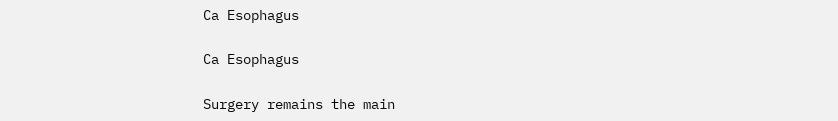Ca Esophagus

Ca Esophagus

Surgery remains the main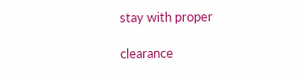stay with proper

clearance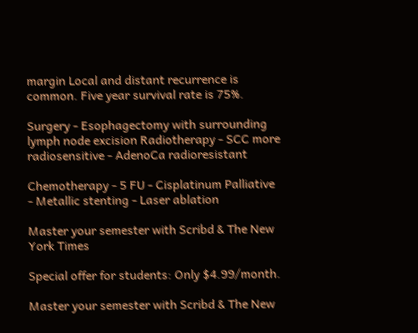margin Local and distant recurrence is common. Five year survival rate is 75%.

Surgery - Esophagectomy with surrounding lymph node excision Radiotherapy - SCC more radiosensitive - AdenoCa radioresistant

Chemotherapy - 5 FU - Cisplatinum Palliative - Metallic stenting - Laser ablation

Master your semester with Scribd & The New York Times

Special offer for students: Only $4.99/month.

Master your semester with Scribd & The New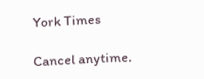York Times

Cancel anytime.